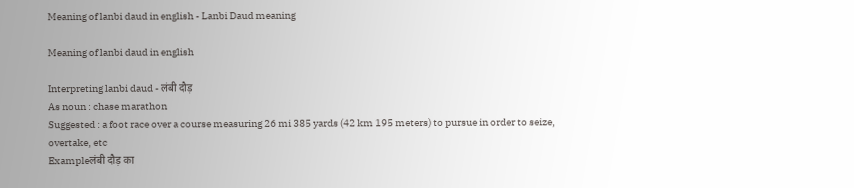Meaning of lanbi daud in english - Lanbi Daud meaning

Meaning of lanbi daud in english

Interpreting lanbi daud - लंबी दौड़
As noun : chase marathon
Suggested : a foot race over a course measuring 26 mi 385 yards (42 km 195 meters) to pursue in order to seize, overtake, etc
Exampleलंबी दौड़ का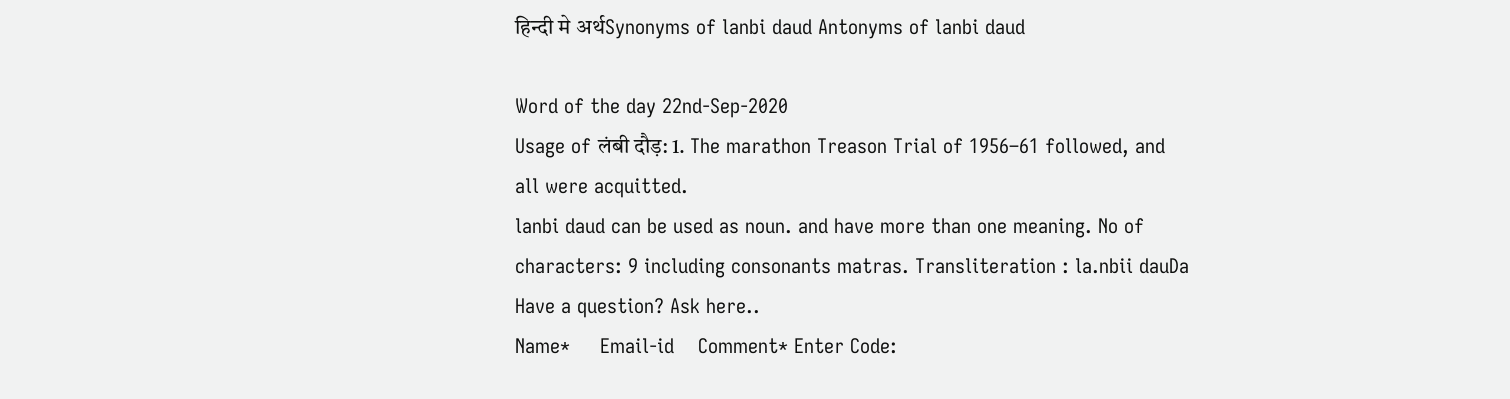हिन्दी मे अर्थSynonyms of lanbi daud Antonyms of lanbi daud

Word of the day 22nd-Sep-2020
Usage of लंबी दौड़: 1. The marathon Treason Trial of 1956–61 followed, and all were acquitted.
lanbi daud can be used as noun. and have more than one meaning. No of characters: 9 including consonants matras. Transliteration : la.nbii dauDa
Have a question? Ask here..
Name*     Email-id    Comment* Enter Code: